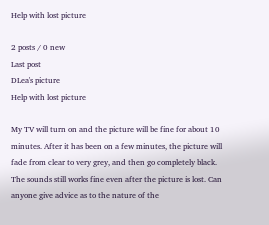Help with lost picture

2 posts / 0 new
Last post
DLea's picture
Help with lost picture

My TV will turn on and the picture will be fine for about 10 minutes. After it has been on a few minutes, the picture will fade from clear to very grey, and then go completely black. The sounds still works fine even after the picture is lost. Can anyone give advice as to the nature of the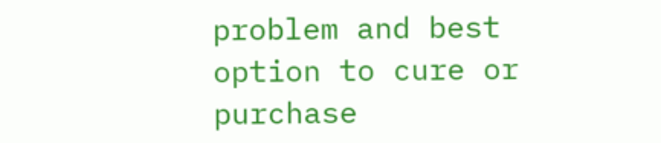problem and best option to cure or purchase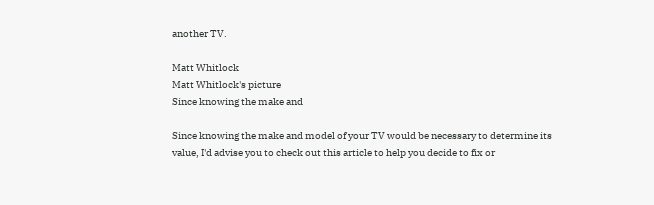another TV.

Matt Whitlock
Matt Whitlock's picture
Since knowing the make and

Since knowing the make and model of your TV would be necessary to determine its value, I'd advise you to check out this article to help you decide to fix or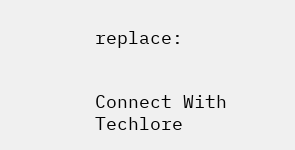replace:


Connect With Techlore